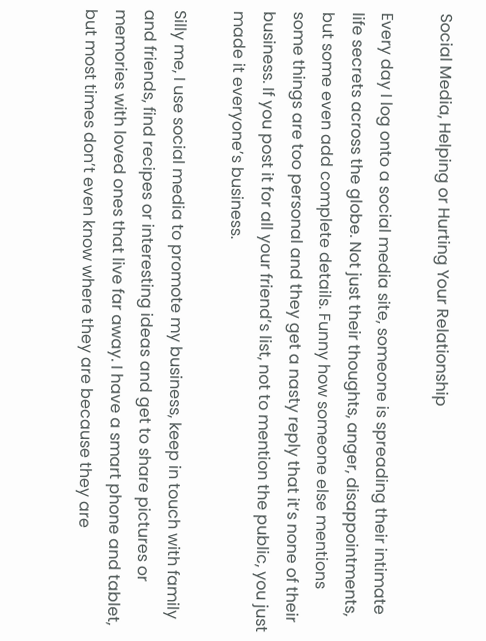Social Media, Helping or Hurting Your Relationship

Every day I log onto a social media site, someone is spreading their intimate life secrets across the globe. Not just their thoughts, anger, disappointments, but some even add complete details. Funny how someone else mentions some things are too personal and they get a nasty reply that it’s none of their business. If you post it for all your friend’s list, not to mention the public, you just made it everyone’s business.

Silly me, I use social media to promote my business, keep in touch with family and friends, find recipes or interesting ideas and get to share pictures or memories with loved ones that live far away. I have a smart phone and tablet, but most times don’t even know where they are because they are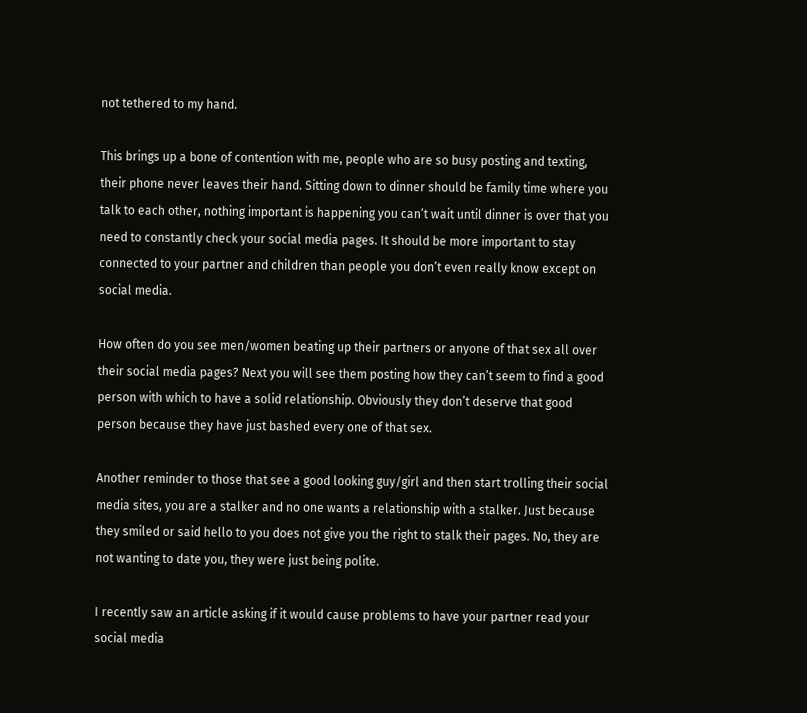not tethered to my hand.

This brings up a bone of contention with me, people who are so busy posting and texting, their phone never leaves their hand. Sitting down to dinner should be family time where you talk to each other, nothing important is happening you can’t wait until dinner is over that you need to constantly check your social media pages. It should be more important to stay connected to your partner and children than people you don’t even really know except on social media.

How often do you see men/women beating up their partners or anyone of that sex all over their social media pages? Next you will see them posting how they can’t seem to find a good person with which to have a solid relationship. Obviously they don’t deserve that good person because they have just bashed every one of that sex.

Another reminder to those that see a good looking guy/girl and then start trolling their social media sites, you are a stalker and no one wants a relationship with a stalker. Just because they smiled or said hello to you does not give you the right to stalk their pages. No, they are not wanting to date you, they were just being polite.

I recently saw an article asking if it would cause problems to have your partner read your social media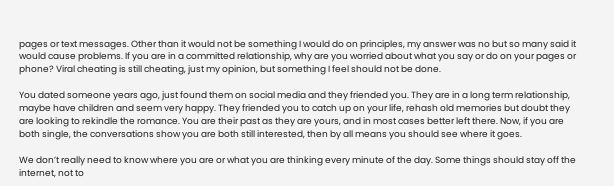pages or text messages. Other than it would not be something I would do on principles, my answer was no but so many said it would cause problems. If you are in a committed relationship, why are you worried about what you say or do on your pages or phone? Viral cheating is still cheating, just my opinion, but something I feel should not be done.

You dated someone years ago, just found them on social media and they friended you. They are in a long term relationship, maybe have children and seem very happy. They friended you to catch up on your life, rehash old memories but doubt they are looking to rekindle the romance. You are their past as they are yours, and in most cases better left there. Now, if you are both single, the conversations show you are both still interested, then by all means you should see where it goes.

We don’t really need to know where you are or what you are thinking every minute of the day. Some things should stay off the internet, not to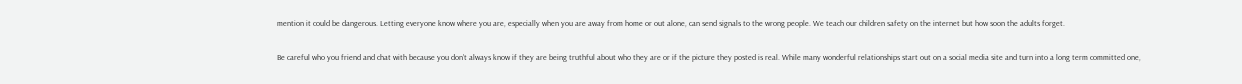mention it could be dangerous. Letting everyone know where you are, especially when you are away from home or out alone, can send signals to the wrong people. We teach our children safety on the internet but how soon the adults forget.

Be careful who you friend and chat with because you don’t always know if they are being truthful about who they are or if the picture they posted is real. While many wonderful relationships start out on a social media site and turn into a long term committed one,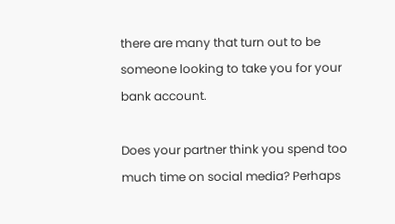there are many that turn out to be someone looking to take you for your bank account.

Does your partner think you spend too much time on social media? Perhaps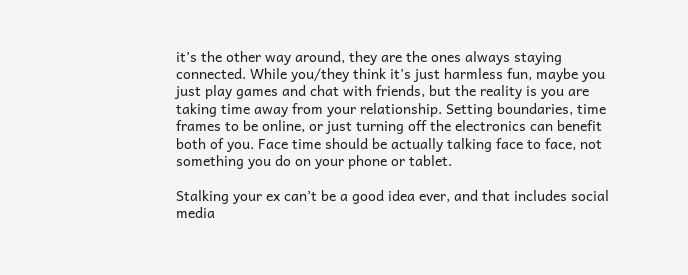it’s the other way around, they are the ones always staying connected. While you/they think it’s just harmless fun, maybe you just play games and chat with friends, but the reality is you are taking time away from your relationship. Setting boundaries, time frames to be online, or just turning off the electronics can benefit both of you. Face time should be actually talking face to face, not something you do on your phone or tablet.

Stalking your ex can’t be a good idea ever, and that includes social media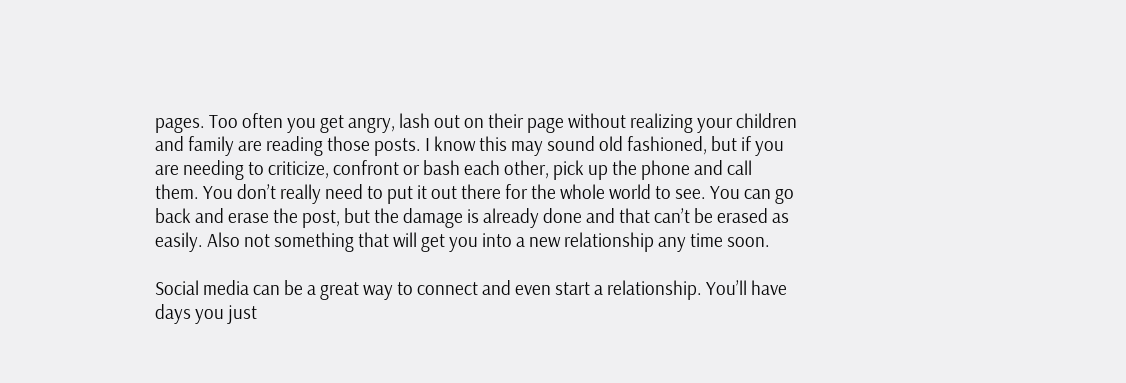pages. Too often you get angry, lash out on their page without realizing your children and family are reading those posts. I know this may sound old fashioned, but if you are needing to criticize, confront or bash each other, pick up the phone and call them. You don’t really need to put it out there for the whole world to see. You can go back and erase the post, but the damage is already done and that can’t be erased as easily. Also not something that will get you into a new relationship any time soon.

Social media can be a great way to connect and even start a relationship. You’ll have days you just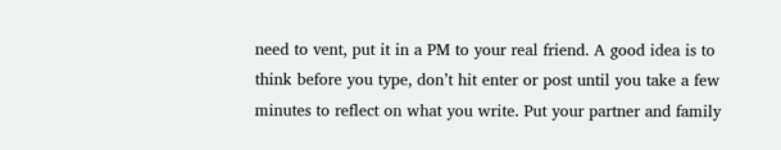need to vent, put it in a PM to your real friend. A good idea is to think before you type, don’t hit enter or post until you take a few minutes to reflect on what you write. Put your partner and family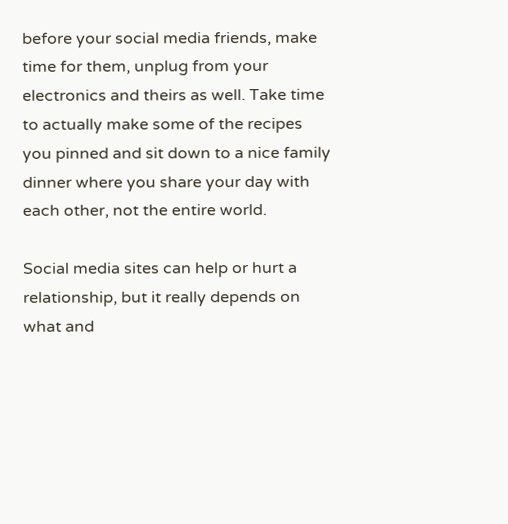before your social media friends, make time for them, unplug from your electronics and theirs as well. Take time to actually make some of the recipes you pinned and sit down to a nice family dinner where you share your day with each other, not the entire world.

Social media sites can help or hurt a relationship, but it really depends on what and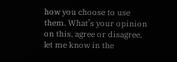how you choose to use them. What’s your opinion on this, agree or disagree, let me know in the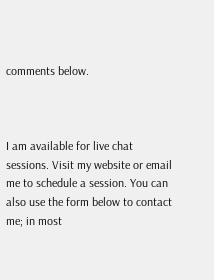comments below.



I am available for live chat sessions. Visit my website or email me to schedule a session. You can also use the form below to contact me; in most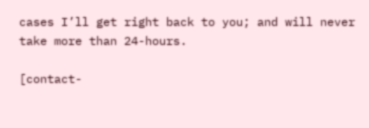cases I’ll get right back to you; and will never take more than 24-hours.

[contact-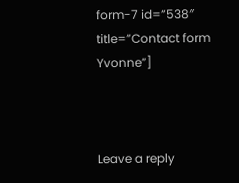form-7 id=”538″ title=”Contact form Yvonne”]



Leave a reply